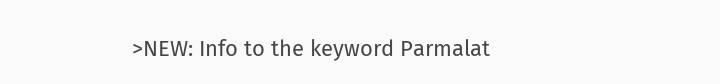>NEW: Info to the keyword Parmalat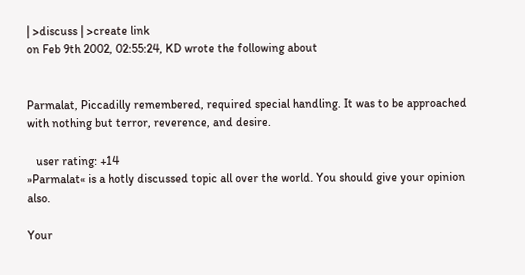| >discuss | >create link
on Feb 9th 2002, 02:55:24, KD wrote the following about


Parmalat, Piccadilly remembered, required special handling. It was to be approached with nothing but terror, reverence, and desire.

   user rating: +14
»Parmalat« is a hotly discussed topic all over the world. You should give your opinion also.

Your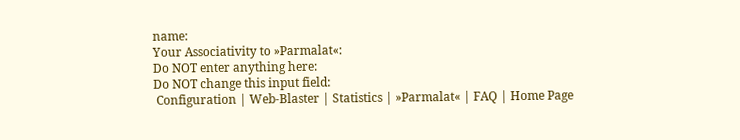name:
Your Associativity to »Parmalat«:
Do NOT enter anything here:
Do NOT change this input field:
 Configuration | Web-Blaster | Statistics | »Parmalat« | FAQ | Home Page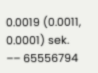0.0019 (0.0011, 0.0001) sek. –– 65556794